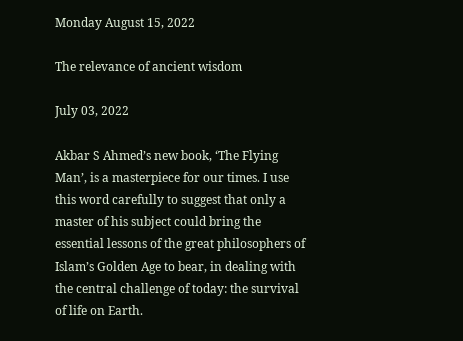Monday August 15, 2022

The relevance of ancient wisdom

July 03, 2022

Akbar S Ahmed’s new book, ‘The Flying Man’, is a masterpiece for our times. I use this word carefully to suggest that only a master of his subject could bring the essential lessons of the great philosophers of Islam’s Golden Age to bear, in dealing with the central challenge of today: the survival of life on Earth.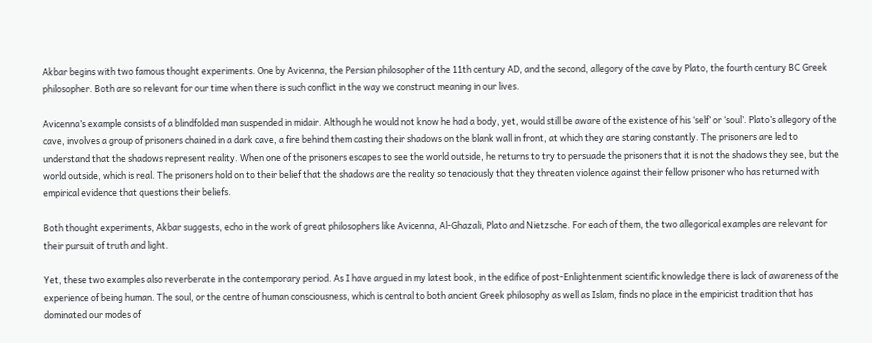Akbar begins with two famous thought experiments. One by Avicenna, the Persian philosopher of the 11th century AD, and the second, allegory of the cave by Plato, the fourth century BC Greek philosopher. Both are so relevant for our time when there is such conflict in the way we construct meaning in our lives.

Avicenna’s example consists of a blindfolded man suspended in midair. Although he would not know he had a body, yet, would still be aware of the existence of his ‘self’ or ‘soul’. Plato’s allegory of the cave, involves a group of prisoners chained in a dark cave, a fire behind them casting their shadows on the blank wall in front, at which they are staring constantly. The prisoners are led to understand that the shadows represent reality. When one of the prisoners escapes to see the world outside, he returns to try to persuade the prisoners that it is not the shadows they see, but the world outside, which is real. The prisoners hold on to their belief that the shadows are the reality so tenaciously that they threaten violence against their fellow prisoner who has returned with empirical evidence that questions their beliefs.

Both thought experiments, Akbar suggests, echo in the work of great philosophers like Avicenna, Al-Ghazali, Plato and Nietzsche. For each of them, the two allegorical examples are relevant for their pursuit of truth and light.

Yet, these two examples also reverberate in the contemporary period. As I have argued in my latest book, in the edifice of post-Enlightenment scientific knowledge there is lack of awareness of the experience of being human. The soul, or the centre of human consciousness, which is central to both ancient Greek philosophy as well as Islam, finds no place in the empiricist tradition that has dominated our modes of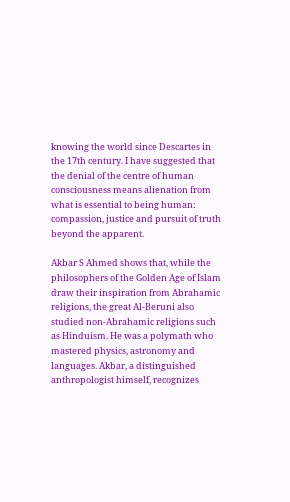knowing the world since Descartes in the 17th century. I have suggested that the denial of the centre of human consciousness means alienation from what is essential to being human: compassion, justice and pursuit of truth beyond the apparent.

Akbar S Ahmed shows that, while the philosophers of the Golden Age of Islam draw their inspiration from Abrahamic religions, the great Al-Beruni also studied non-Abrahamic religions such as Hinduism. He was a polymath who mastered physics, astronomy and languages. Akbar, a distinguished anthropologist himself, recognizes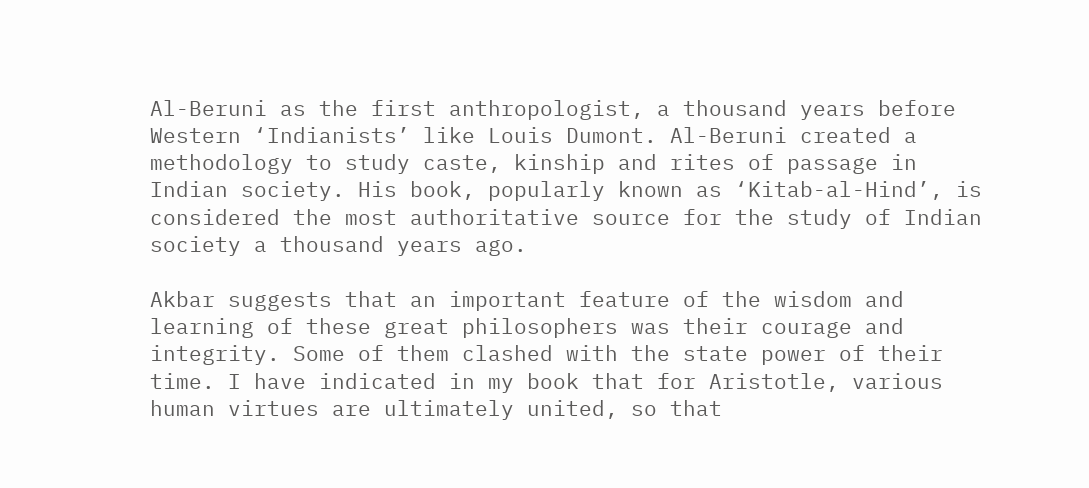Al-Beruni as the first anthropologist, a thousand years before Western ‘Indianists’ like Louis Dumont. Al-Beruni created a methodology to study caste, kinship and rites of passage in Indian society. His book, popularly known as ‘Kitab-al-Hind’, is considered the most authoritative source for the study of Indian society a thousand years ago.

Akbar suggests that an important feature of the wisdom and learning of these great philosophers was their courage and integrity. Some of them clashed with the state power of their time. I have indicated in my book that for Aristotle, various human virtues are ultimately united, so that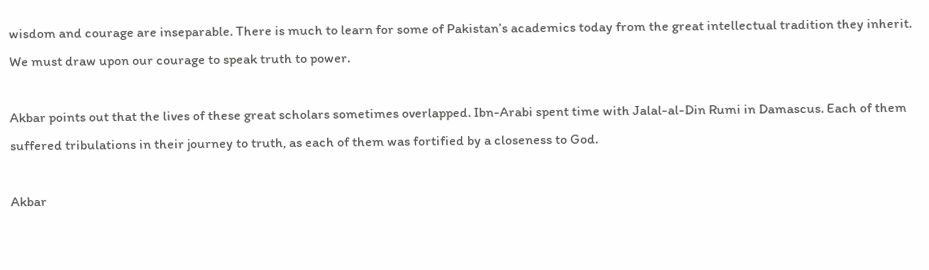wisdom and courage are inseparable. There is much to learn for some of Pakistan’s academics today from the great intellectual tradition they inherit. We must draw upon our courage to speak truth to power.

Akbar points out that the lives of these great scholars sometimes overlapped. Ibn-Arabi spent time with Jalal-al-Din Rumi in Damascus. Each of them suffered tribulations in their journey to truth, as each of them was fortified by a closeness to God.

Akbar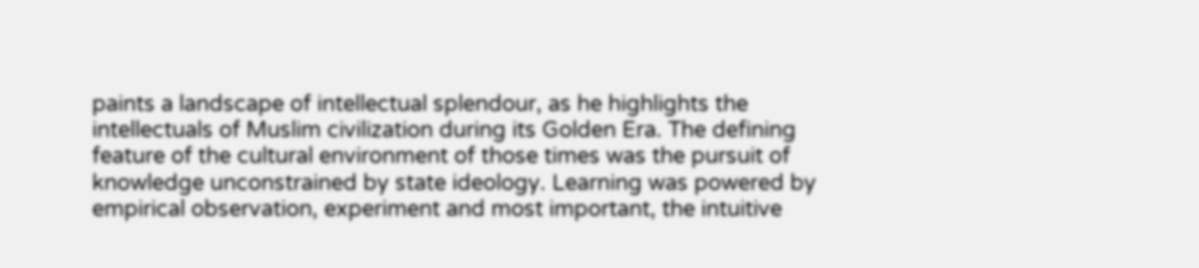paints a landscape of intellectual splendour, as he highlights the intellectuals of Muslim civilization during its Golden Era. The defining feature of the cultural environment of those times was the pursuit of knowledge unconstrained by state ideology. Learning was powered by empirical observation, experiment and most important, the intuitive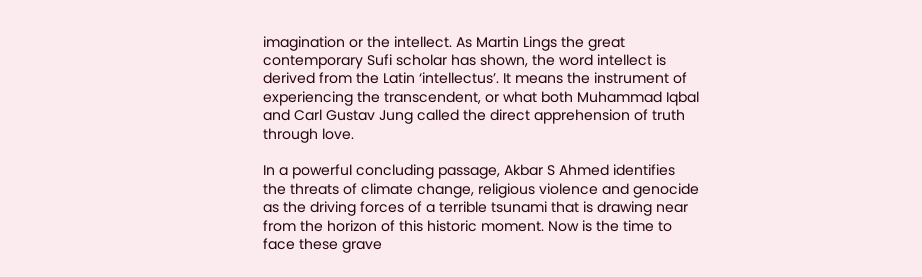imagination or the intellect. As Martin Lings the great contemporary Sufi scholar has shown, the word intellect is derived from the Latin ‘intellectus’. It means the instrument of experiencing the transcendent, or what both Muhammad Iqbal and Carl Gustav Jung called the direct apprehension of truth through love.

In a powerful concluding passage, Akbar S Ahmed identifies the threats of climate change, religious violence and genocide as the driving forces of a terrible tsunami that is drawing near from the horizon of this historic moment. Now is the time to face these grave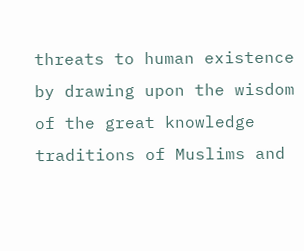threats to human existence by drawing upon the wisdom of the great knowledge traditions of Muslims and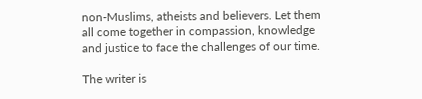non-Muslims, atheists and believers. Let them all come together in compassion, knowledge and justice to face the challenges of our time.

The writer is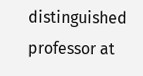distinguished professor at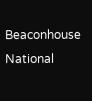Beaconhouse National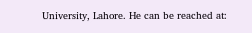University, Lahore. He can be reached at: